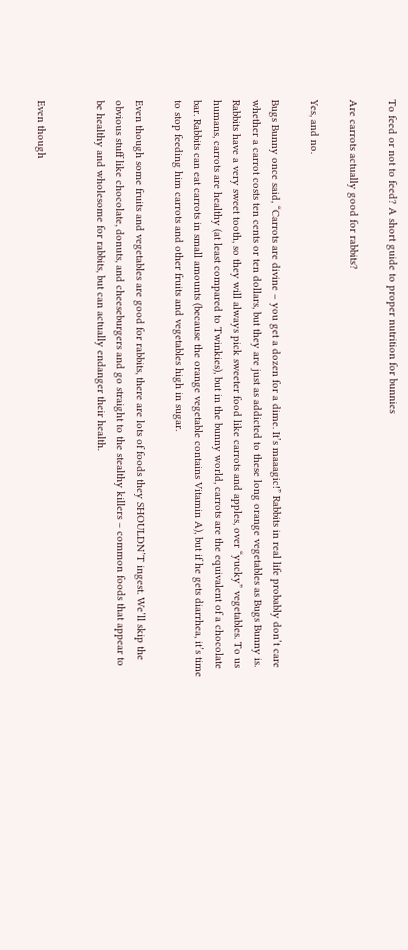To feed or not to feed? A short guide to proper nutrition for bunnies

Are carrots actually good for rabbits?

Yes, and no.

Bugs Bunny once said, “Carrots are divine – you get a dozen for a dime. It’s maaagic!” Rabbits in real life probably don’t care whether a carrot costs ten cents or ten dollars, but they are just as addicted to these long orange vegetables as Bugs Bunny is. Rabbits have a very sweet tooth, so they will always pick sweeter food like carrots and apples, over “yucky” vegetables. To us humans, carrots are healthy (at least compared to Twinkies), but in the bunny world, carrots are the equivalent of a chocolate bar. Rabbits can eat carrots in small amounts (because the orange vegetable contains Vitamin A), but if he gets diarrhea, it’s time to stop feeding him carrots and other fruits and vegetables high in sugar.

Even though some fruits and vegetables are good for rabbits, there are lots of foods they SHOULDN’T ingest. We’ll skip the obvious stuff like chocolate, donuts, and cheeseburgers and go straight to the stealthy killers – common foods that appear to be healthy and wholesome for rabbits, but can actually endanger their health.


Even though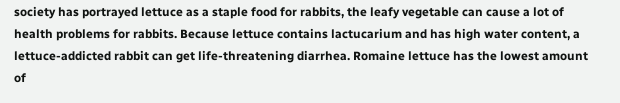society has portrayed lettuce as a staple food for rabbits, the leafy vegetable can cause a lot of health problems for rabbits. Because lettuce contains lactucarium and has high water content, a lettuce-addicted rabbit can get life-threatening diarrhea. Romaine lettuce has the lowest amount of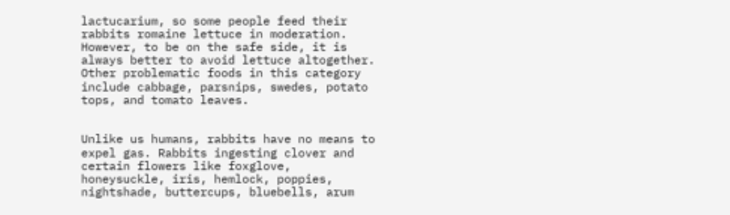lactucarium, so some people feed their rabbits romaine lettuce in moderation. However, to be on the safe side, it is always better to avoid lettuce altogether. Other problematic foods in this category include cabbage, parsnips, swedes, potato tops, and tomato leaves.


Unlike us humans, rabbits have no means to expel gas. Rabbits ingesting clover and certain flowers like foxglove, honeysuckle, iris, hemlock, poppies, nightshade, buttercups, bluebells, arum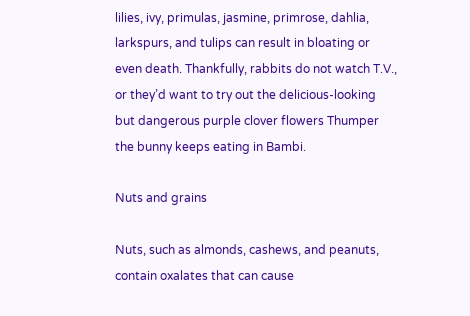lilies, ivy, primulas, jasmine, primrose, dahlia, larkspurs, and tulips can result in bloating or even death. Thankfully, rabbits do not watch T.V., or they’d want to try out the delicious-looking but dangerous purple clover flowers Thumper the bunny keeps eating in Bambi.

Nuts and grains

Nuts, such as almonds, cashews, and peanuts, contain oxalates that can cause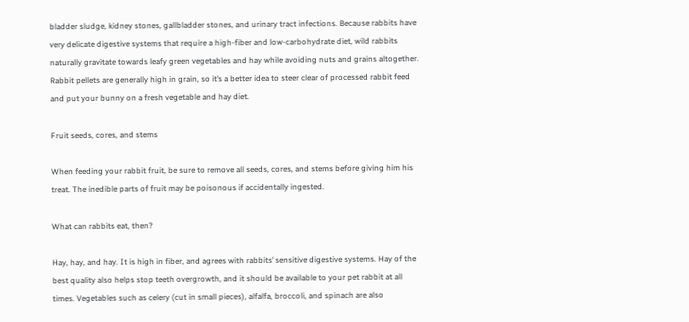bladder sludge, kidney stones, gallbladder stones, and urinary tract infections. Because rabbits have very delicate digestive systems that require a high-fiber and low-carbohydrate diet, wild rabbits naturally gravitate towards leafy green vegetables and hay while avoiding nuts and grains altogether. Rabbit pellets are generally high in grain, so it’s a better idea to steer clear of processed rabbit feed and put your bunny on a fresh vegetable and hay diet.

Fruit seeds, cores, and stems

When feeding your rabbit fruit, be sure to remove all seeds, cores, and stems before giving him his treat. The inedible parts of fruit may be poisonous if accidentally ingested.

What can rabbits eat, then?

Hay, hay, and hay. It is high in fiber, and agrees with rabbits’ sensitive digestive systems. Hay of the best quality also helps stop teeth overgrowth, and it should be available to your pet rabbit at all times. Vegetables such as celery (cut in small pieces), alfalfa, broccoli, and spinach are also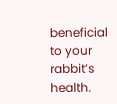beneficial to your rabbit’s health.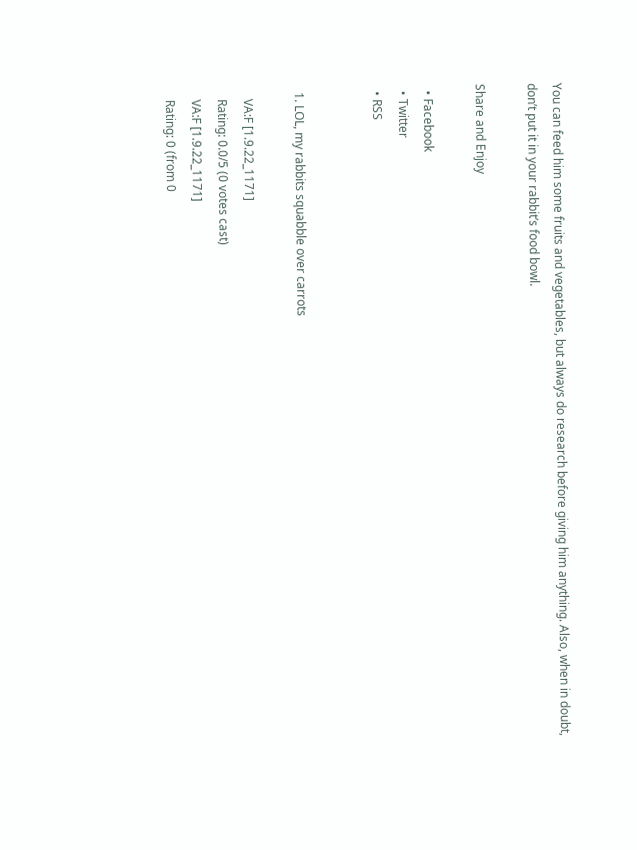You can feed him some fruits and vegetables, but always do research before giving him anything. Also, when in doubt, don’t put it in your rabbit’s food bowl.

Share and Enjoy

  • Facebook
  • Twitter
  • RSS


  1. LOL, my rabbits squabble over carrots

    VA:F [1.9.22_1171]
    Rating: 0.0/5 (0 votes cast)
    VA:F [1.9.22_1171]
    Rating: 0 (from 0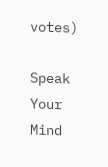votes)

Speak Your Mind